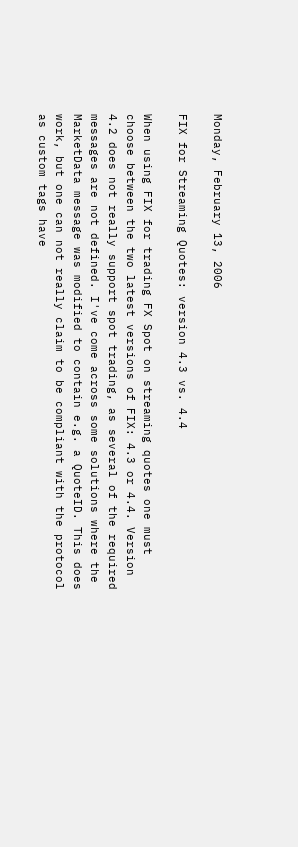Monday, February 13, 2006

FIX for Streaming Quotes: version 4.3 vs. 4.4

When using FIX for trading FX Spot on streaming quotes one must choose between the two latest versions of FIX: 4.3 or 4.4. Version 4.2 does not really support spot trading, as several of the required messages are not defined. I've come across some solutions where the MarketData message was modified to contain e.g. a QuoteID. This does work, but one can not really claim to be compliant with the protocol as custom tags have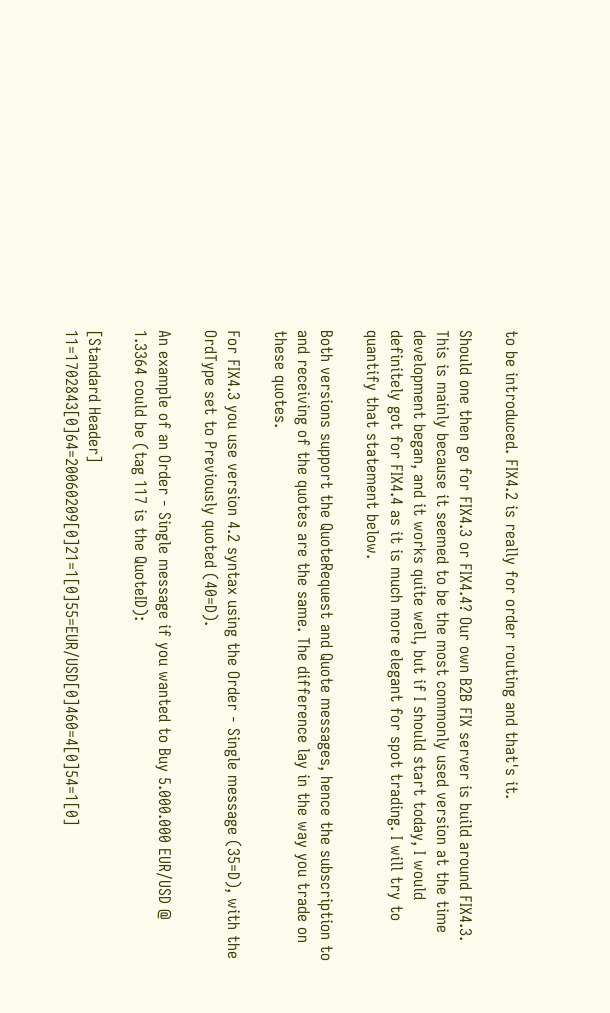to be introduced. FIX4.2 is really for order routing and that's it.

Should one then go for FIX4.3 or FIX4.4? Our own B2B FIX server is build around FIX4.3. This is mainly because it seemed to be the most commonly used version at the time development began, and it works quite well, but if I should start today, I would definitely got for FIX4.4 as it is much more elegant for spot trading. I will try to quantify that statement below.

Both versions support the QuoteRequest and Quote messages, hence the subscription to and receiving of the quotes are the same. The difference lay in the way you trade on these quotes.

For FIX4.3 you use version 4.2 syntax using the Order - Single message (35=D), with the OrdType set to Previously quoted (40=D).

An example of an Order - Single message if you wanted to Buy 5.000.000 EUR/USD @ 1.3364 could be (tag 117 is the QuoteID):

[Standard Header]
11=1702843[0]64=20060209[0]21=1[0]55=EUR/USD[0]460=4[0]54=1[0]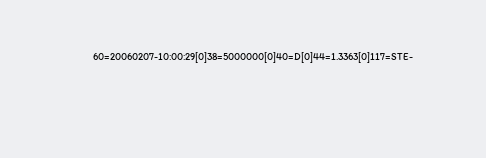60=20060207-10:00:29[0]38=5000000[0]40=D[0]44=1.3363[0]117=STE-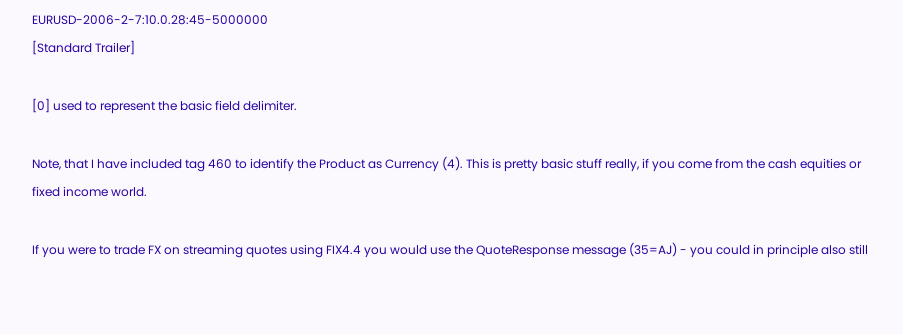EURUSD-2006-2-7:10.0.28:45-5000000
[Standard Trailer]

[0] used to represent the basic field delimiter.

Note, that I have included tag 460 to identify the Product as Currency (4). This is pretty basic stuff really, if you come from the cash equities or fixed income world.

If you were to trade FX on streaming quotes using FIX4.4 you would use the QuoteResponse message (35=AJ) - you could in principle also still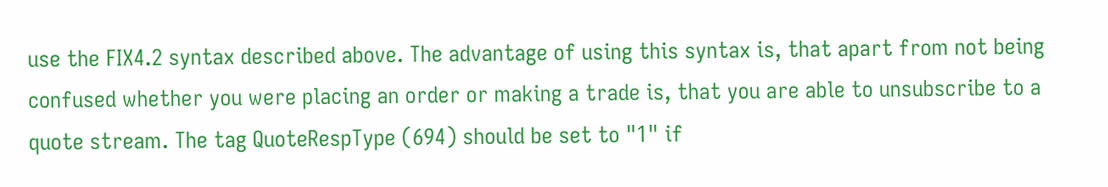use the FIX4.2 syntax described above. The advantage of using this syntax is, that apart from not being confused whether you were placing an order or making a trade is, that you are able to unsubscribe to a quote stream. The tag QuoteRespType (694) should be set to "1" if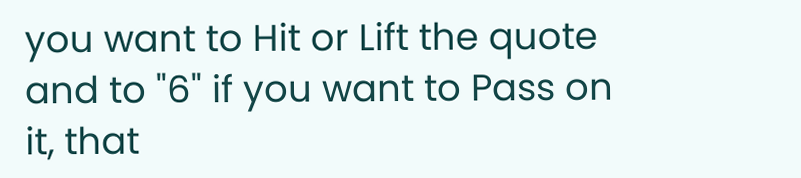you want to Hit or Lift the quote and to "6" if you want to Pass on it, that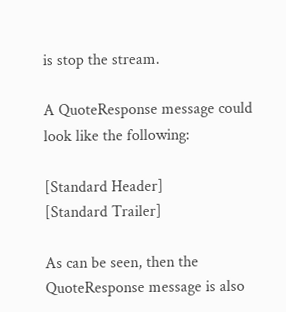is stop the stream.

A QuoteResponse message could look like the following:

[Standard Header]
[Standard Trailer]

As can be seen, then the QuoteResponse message is also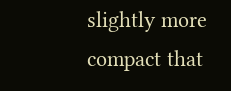slightly more compact that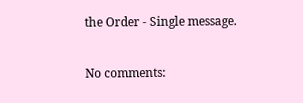the Order - Single message.

No comments: